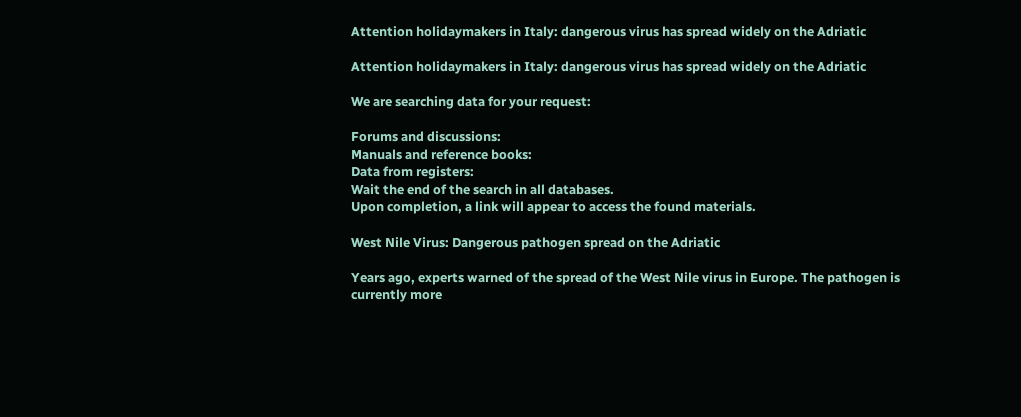Attention holidaymakers in Italy: dangerous virus has spread widely on the Adriatic

Attention holidaymakers in Italy: dangerous virus has spread widely on the Adriatic

We are searching data for your request:

Forums and discussions:
Manuals and reference books:
Data from registers:
Wait the end of the search in all databases.
Upon completion, a link will appear to access the found materials.

West Nile Virus: Dangerous pathogen spread on the Adriatic

Years ago, experts warned of the spread of the West Nile virus in Europe. The pathogen is currently more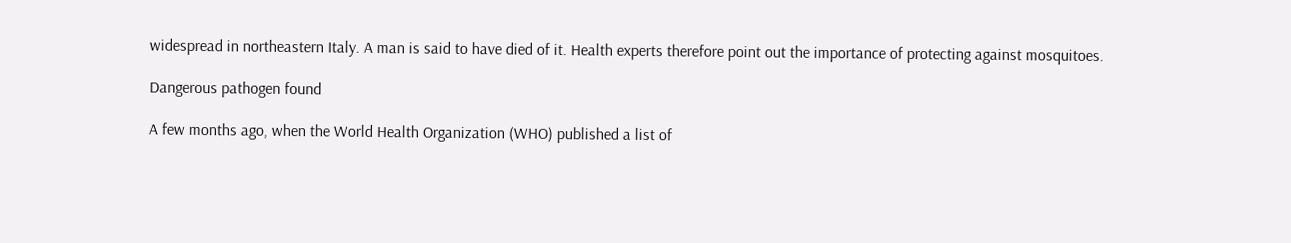widespread in northeastern Italy. A man is said to have died of it. Health experts therefore point out the importance of protecting against mosquitoes.

Dangerous pathogen found

A few months ago, when the World Health Organization (WHO) published a list of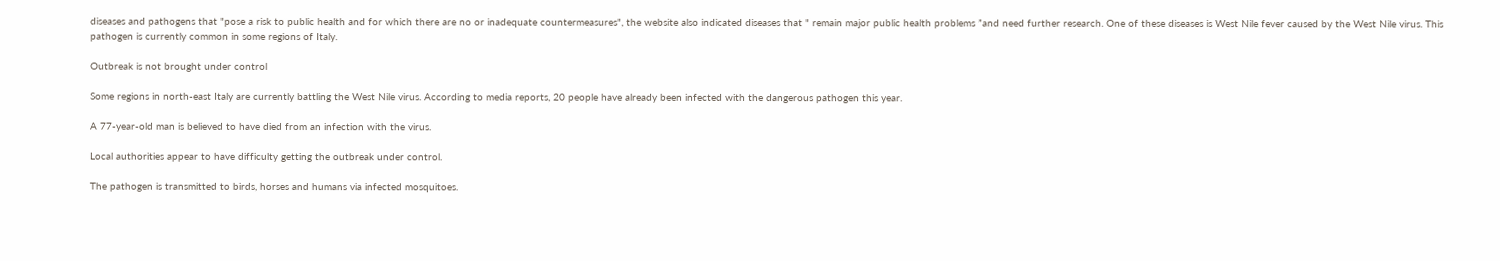diseases and pathogens that "pose a risk to public health and for which there are no or inadequate countermeasures", the website also indicated diseases that " remain major public health problems ”and need further research. One of these diseases is West Nile fever caused by the West Nile virus. This pathogen is currently common in some regions of Italy.

Outbreak is not brought under control

Some regions in north-east Italy are currently battling the West Nile virus. According to media reports, 20 people have already been infected with the dangerous pathogen this year.

A 77-year-old man is believed to have died from an infection with the virus.

Local authorities appear to have difficulty getting the outbreak under control.

The pathogen is transmitted to birds, horses and humans via infected mosquitoes.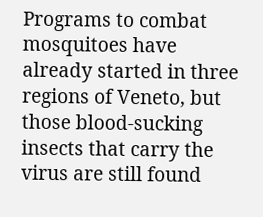Programs to combat mosquitoes have already started in three regions of Veneto, but those blood-sucking insects that carry the virus are still found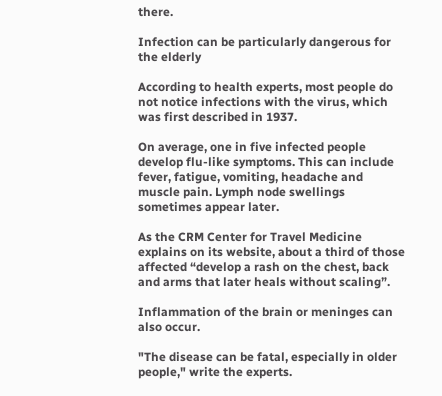there.

Infection can be particularly dangerous for the elderly

According to health experts, most people do not notice infections with the virus, which was first described in 1937.

On average, one in five infected people develop flu-like symptoms. This can include fever, fatigue, vomiting, headache and muscle pain. Lymph node swellings sometimes appear later.

As the CRM Center for Travel Medicine explains on its website, about a third of those affected “develop a rash on the chest, back and arms that later heals without scaling”.

Inflammation of the brain or meninges can also occur.

"The disease can be fatal, especially in older people," write the experts.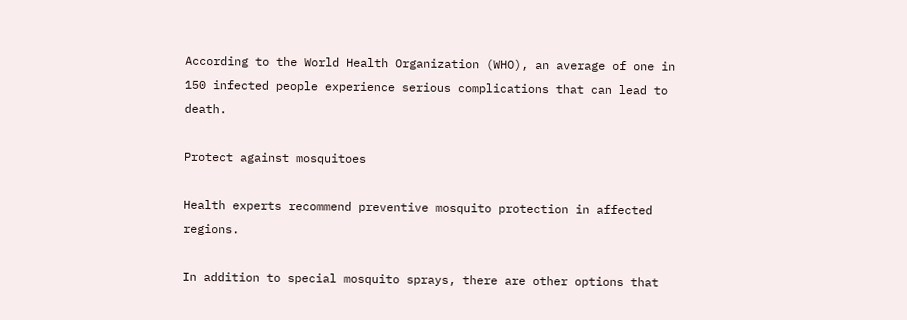According to the World Health Organization (WHO), an average of one in 150 infected people experience serious complications that can lead to death.

Protect against mosquitoes

Health experts recommend preventive mosquito protection in affected regions.

In addition to special mosquito sprays, there are other options that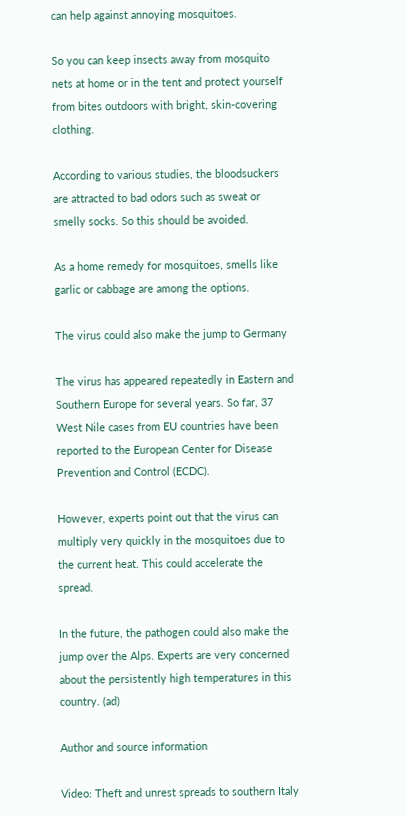can help against annoying mosquitoes.

So you can keep insects away from mosquito nets at home or in the tent and protect yourself from bites outdoors with bright, skin-covering clothing.

According to various studies, the bloodsuckers are attracted to bad odors such as sweat or smelly socks. So this should be avoided.

As a home remedy for mosquitoes, smells like garlic or cabbage are among the options.

The virus could also make the jump to Germany

The virus has appeared repeatedly in Eastern and Southern Europe for several years. So far, 37 West Nile cases from EU countries have been reported to the European Center for Disease Prevention and Control (ECDC).

However, experts point out that the virus can multiply very quickly in the mosquitoes due to the current heat. This could accelerate the spread.

In the future, the pathogen could also make the jump over the Alps. Experts are very concerned about the persistently high temperatures in this country. (ad)

Author and source information

Video: Theft and unrest spreads to southern Italy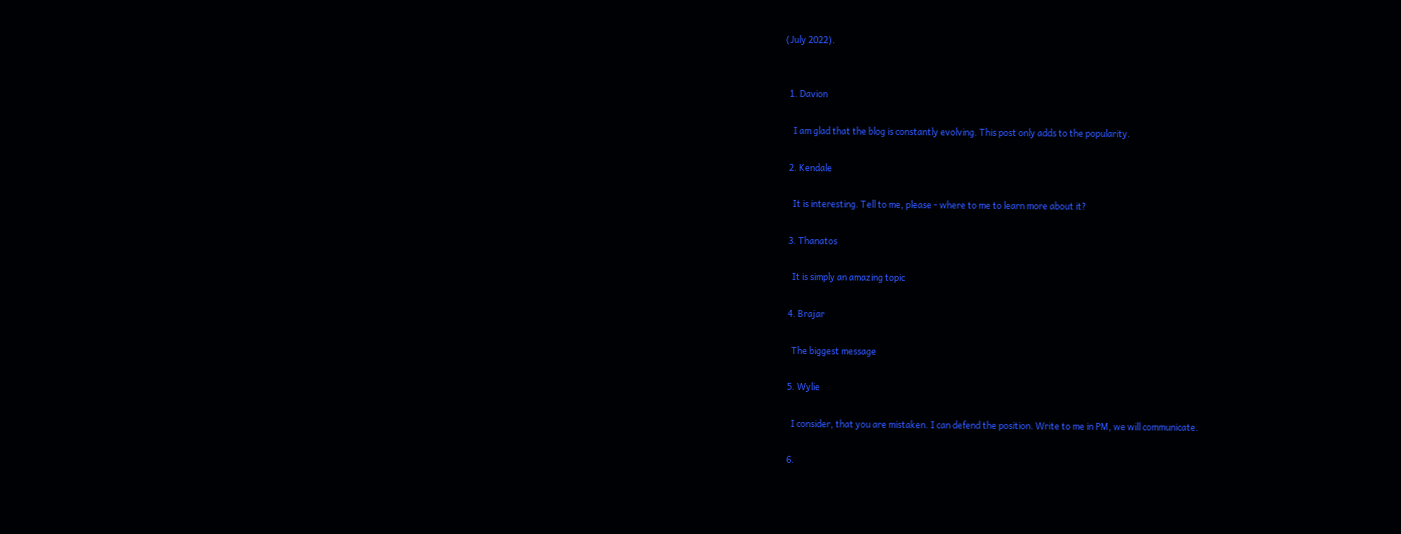(July 2022).


  1. Davion

    I am glad that the blog is constantly evolving. This post only adds to the popularity.

  2. Kendale

    It is interesting. Tell to me, please - where to me to learn more about it?

  3. Thanatos

    It is simply an amazing topic

  4. Brajar

    The biggest message

  5. Wylie

    I consider, that you are mistaken. I can defend the position. Write to me in PM, we will communicate.

  6.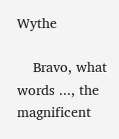Wythe

    Bravo, what words ..., the magnificent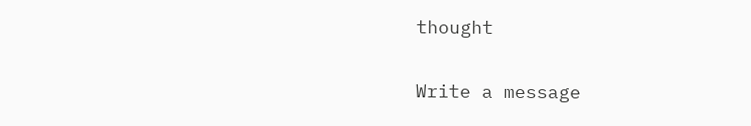thought

Write a message